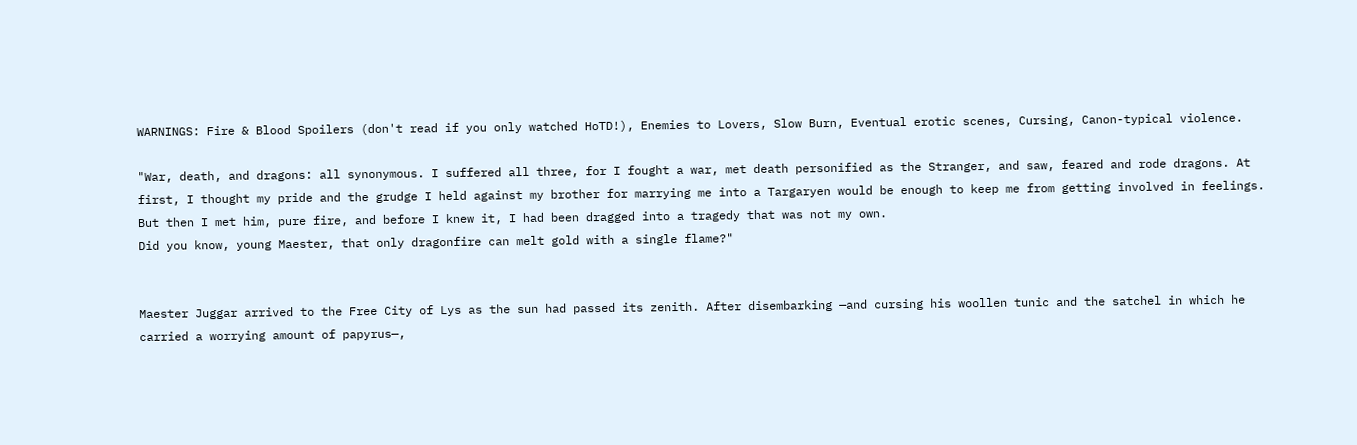WARNINGS: Fire & Blood Spoilers (don't read if you only watched HoTD!), Enemies to Lovers, Slow Burn, Eventual erotic scenes, Cursing, Canon-typical violence.

"War, death, and dragons: all synonymous. I suffered all three, for I fought a war, met death personified as the Stranger, and saw, feared and rode dragons. At first, I thought my pride and the grudge I held against my brother for marrying me into a Targaryen would be enough to keep me from getting involved in feelings. But then I met him, pure fire, and before I knew it, I had been dragged into a tragedy that was not my own.
Did you know, young Maester, that only dragonfire can melt gold with a single flame?"


Maester Juggar arrived to the Free City of Lys as the sun had passed its zenith. After disembarking —and cursing his woollen tunic and the satchel in which he carried a worrying amount of papyrus—,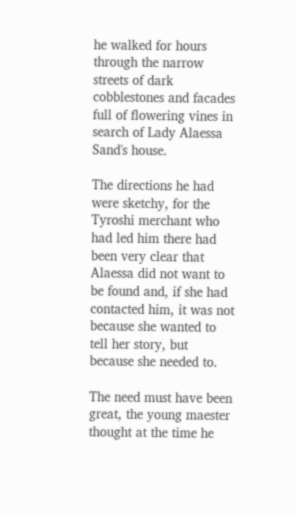he walked for hours through the narrow streets of dark cobblestones and facades full of flowering vines in search of Lady Alaessa Sand's house.

The directions he had were sketchy, for the Tyroshi merchant who had led him there had been very clear that Alaessa did not want to be found and, if she had contacted him, it was not because she wanted to tell her story, but because she needed to.

The need must have been great, the young maester thought at the time he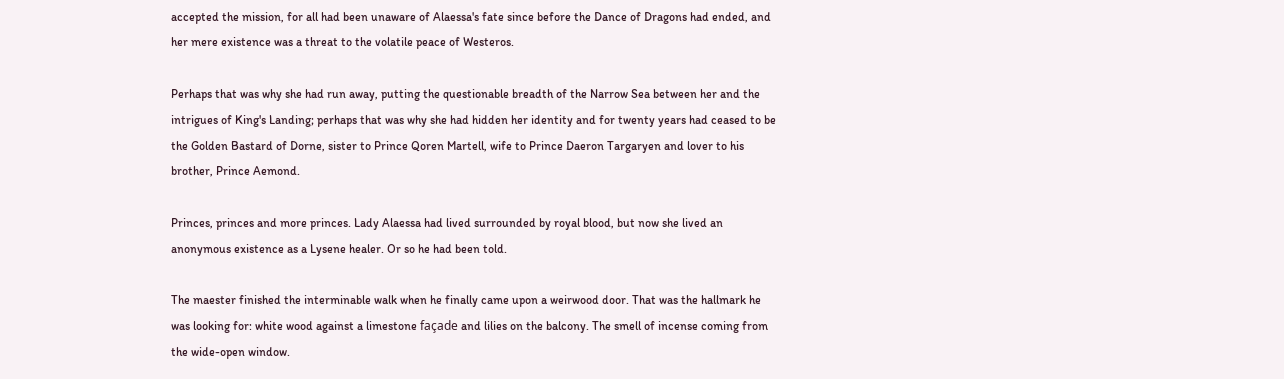accepted the mission, for all had been unaware of Alaessa's fate since before the Dance of Dragons had ended, and her mere existence was a threat to the volatile peace of Westeros.

Perhaps that was why she had run away, putting the questionable breadth of the Narrow Sea between her and the intrigues of King's Landing; perhaps that was why she had hidden her identity and for twenty years had ceased to be the Golden Bastard of Dorne, sister to Prince Qoren Martell, wife to Prince Daeron Targaryen and lover to his brother, Prince Aemond.

Princes, princes and more princes. Lady Alaessa had lived surrounded by royal blood, but now she lived an anonymous existence as a Lysene healer. Or so he had been told.

The maester finished the interminable walk when he finally came upon a weirwood door. That was the hallmark he was looking for: white wood against a limestone façade and lilies on the balcony. The smell of incense coming from the wide-open window.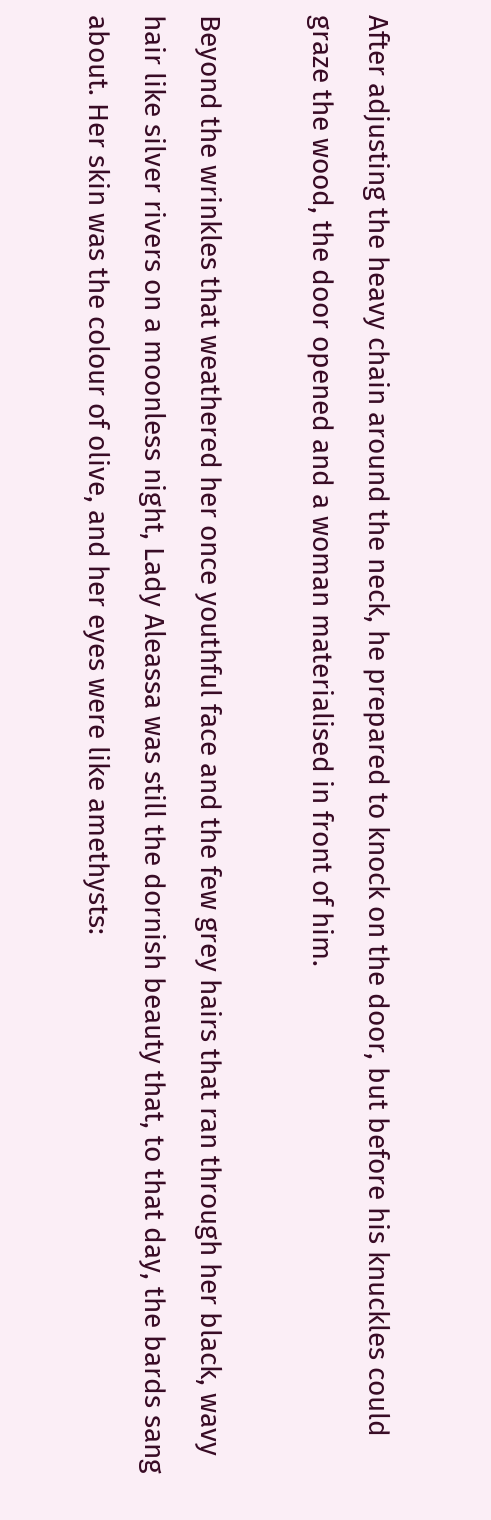After adjusting the heavy chain around the neck, he prepared to knock on the door, but before his knuckles could graze the wood, the door opened and a woman materialised in front of him.

Beyond the wrinkles that weathered her once youthful face and the few grey hairs that ran through her black, wavy hair like silver rivers on a moonless night, Lady Aleassa was still the dornish beauty that, to that day, the bards sang about. Her skin was the colour of olive, and her eyes were like amethysts: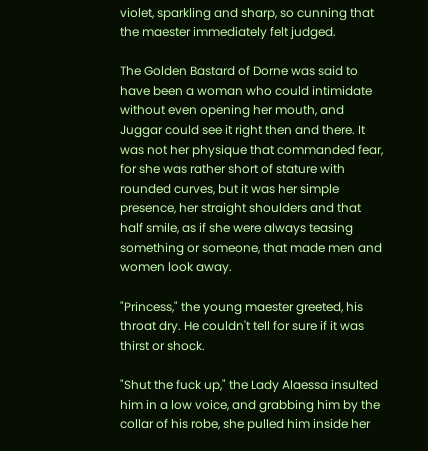violet, sparkling and sharp, so cunning that the maester immediately felt judged.

The Golden Bastard of Dorne was said to have been a woman who could intimidate without even opening her mouth, and Juggar could see it right then and there. It was not her physique that commanded fear, for she was rather short of stature with rounded curves, but it was her simple presence, her straight shoulders and that half smile, as if she were always teasing something or someone, that made men and women look away.

"Princess," the young maester greeted, his throat dry. He couldn't tell for sure if it was thirst or shock.

"Shut the fuck up," the Lady Alaessa insulted him in a low voice, and grabbing him by the collar of his robe, she pulled him inside her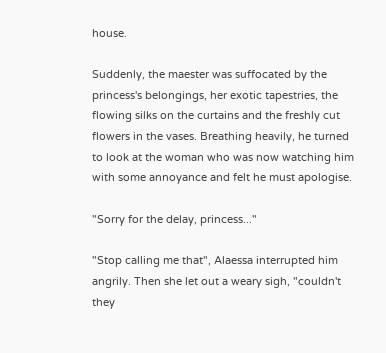house.

Suddenly, the maester was suffocated by the princess's belongings, her exotic tapestries, the flowing silks on the curtains and the freshly cut flowers in the vases. Breathing heavily, he turned to look at the woman who was now watching him with some annoyance and felt he must apologise.

"Sorry for the delay, princess..."

"Stop calling me that", Alaessa interrupted him angrily. Then she let out a weary sigh, "couldn't they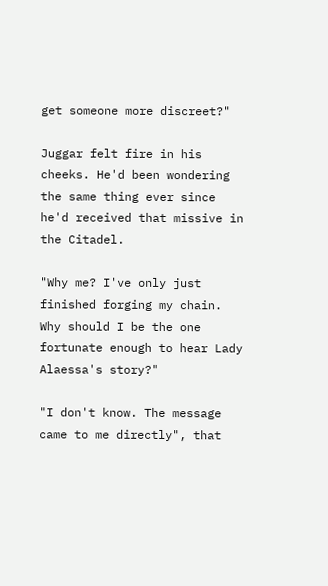get someone more discreet?"

Juggar felt fire in his cheeks. He'd been wondering the same thing ever since he'd received that missive in the Citadel.

"Why me? I've only just finished forging my chain. Why should I be the one fortunate enough to hear Lady Alaessa's story?"

"I don't know. The message came to me directly", that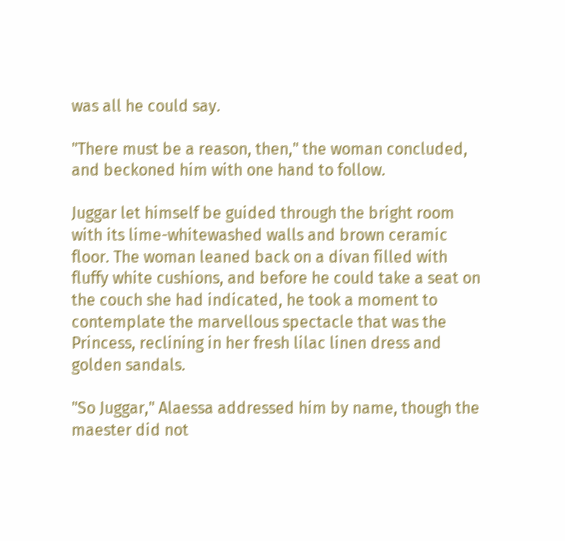was all he could say.

"There must be a reason, then," the woman concluded, and beckoned him with one hand to follow.

Juggar let himself be guided through the bright room with its lime-whitewashed walls and brown ceramic floor. The woman leaned back on a divan filled with fluffy white cushions, and before he could take a seat on the couch she had indicated, he took a moment to contemplate the marvellous spectacle that was the Princess, reclining in her fresh lilac linen dress and golden sandals.

"So Juggar," Alaessa addressed him by name, though the maester did not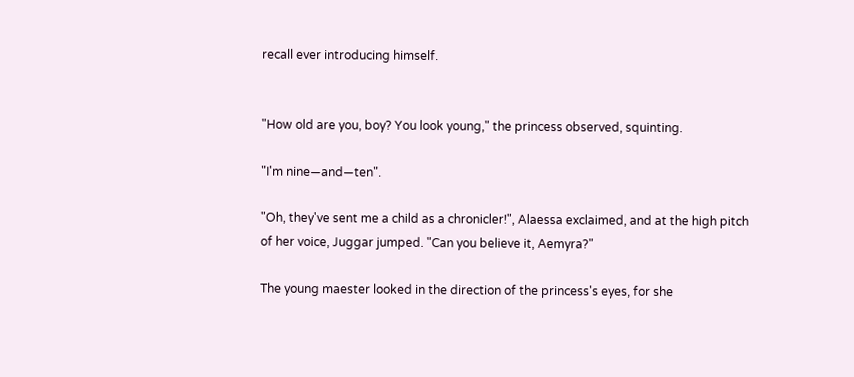recall ever introducing himself.


"How old are you, boy? You look young," the princess observed, squinting.

"I'm nine—and—ten".

"Oh, they've sent me a child as a chronicler!", Alaessa exclaimed, and at the high pitch of her voice, Juggar jumped. "Can you believe it, Aemyra?"

The young maester looked in the direction of the princess's eyes, for she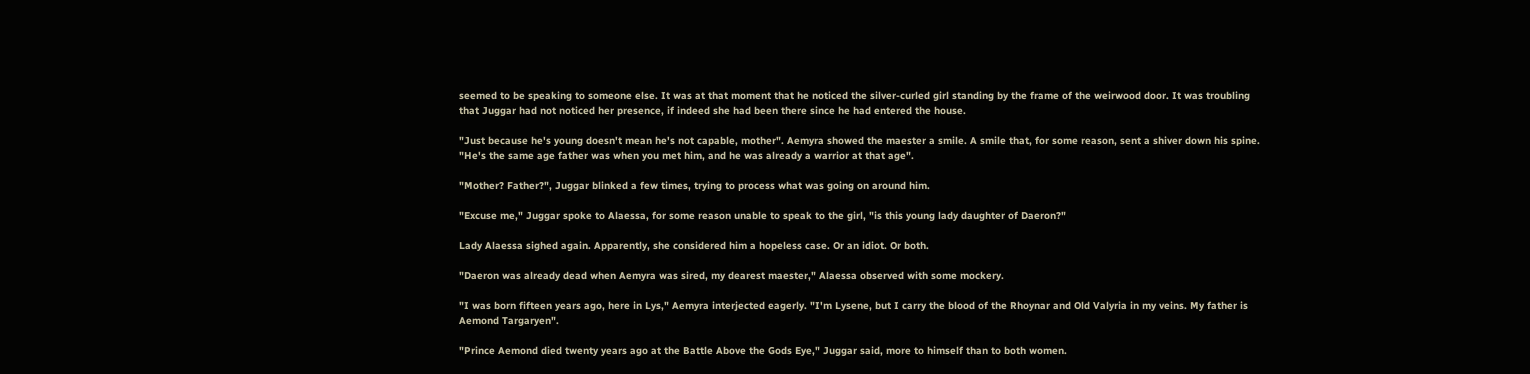seemed to be speaking to someone else. It was at that moment that he noticed the silver-curled girl standing by the frame of the weirwood door. It was troubling that Juggar had not noticed her presence, if indeed she had been there since he had entered the house.

"Just because he's young doesn't mean he's not capable, mother". Aemyra showed the maester a smile. A smile that, for some reason, sent a shiver down his spine. "He's the same age father was when you met him, and he was already a warrior at that age".

"Mother? Father?", Juggar blinked a few times, trying to process what was going on around him.

"Excuse me," Juggar spoke to Alaessa, for some reason unable to speak to the girl, "is this young lady daughter of Daeron?"

Lady Alaessa sighed again. Apparently, she considered him a hopeless case. Or an idiot. Or both.

"Daeron was already dead when Aemyra was sired, my dearest maester," Alaessa observed with some mockery.

"I was born fifteen years ago, here in Lys," Aemyra interjected eagerly. "I'm Lysene, but I carry the blood of the Rhoynar and Old Valyria in my veins. My father is Aemond Targaryen".

"Prince Aemond died twenty years ago at the Battle Above the Gods Eye," Juggar said, more to himself than to both women.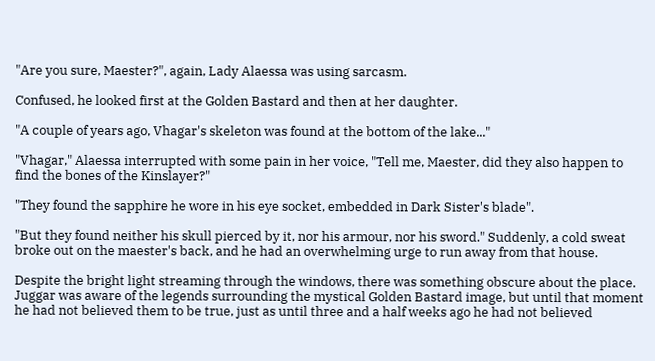"Are you sure, Maester?", again, Lady Alaessa was using sarcasm.

Confused, he looked first at the Golden Bastard and then at her daughter.

"A couple of years ago, Vhagar's skeleton was found at the bottom of the lake..."

"Vhagar," Alaessa interrupted with some pain in her voice, "Tell me, Maester, did they also happen to find the bones of the Kinslayer?"

"They found the sapphire he wore in his eye socket, embedded in Dark Sister's blade".

"But they found neither his skull pierced by it, nor his armour, nor his sword." Suddenly, a cold sweat broke out on the maester's back, and he had an overwhelming urge to run away from that house.

Despite the bright light streaming through the windows, there was something obscure about the place. Juggar was aware of the legends surrounding the mystical Golden Bastard image, but until that moment he had not believed them to be true, just as until three and a half weeks ago he had not believed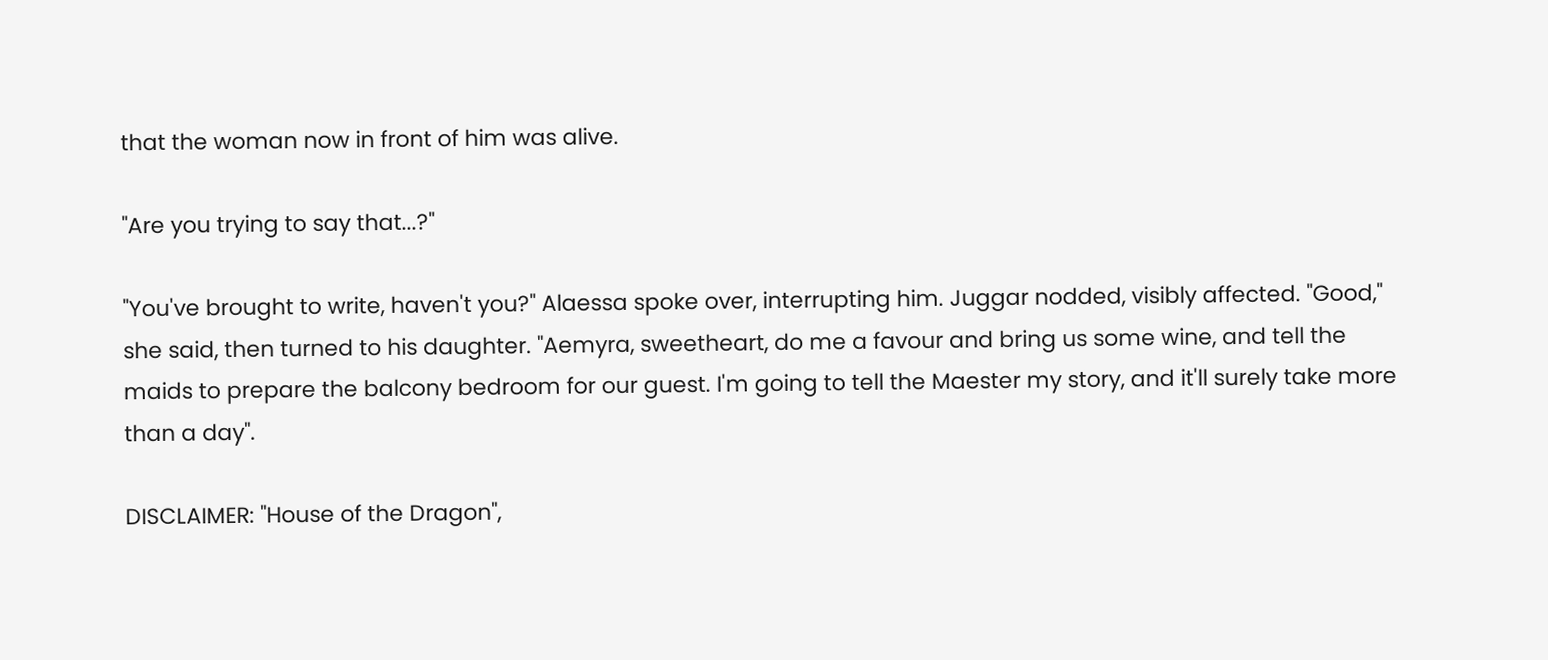that the woman now in front of him was alive.

"Are you trying to say that...?"

"You've brought to write, haven't you?" Alaessa spoke over, interrupting him. Juggar nodded, visibly affected. "Good," she said, then turned to his daughter. "Aemyra, sweetheart, do me a favour and bring us some wine, and tell the maids to prepare the balcony bedroom for our guest. I'm going to tell the Maester my story, and it'll surely take more than a day".

DISCLAIMER: "House of the Dragon",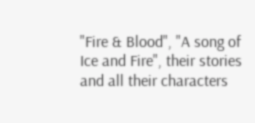"Fire & Blood", "A song of Ice and Fire", their stories and all their characters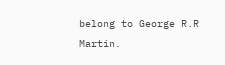belong to George R.R Martin.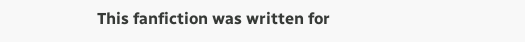This fanfiction was written for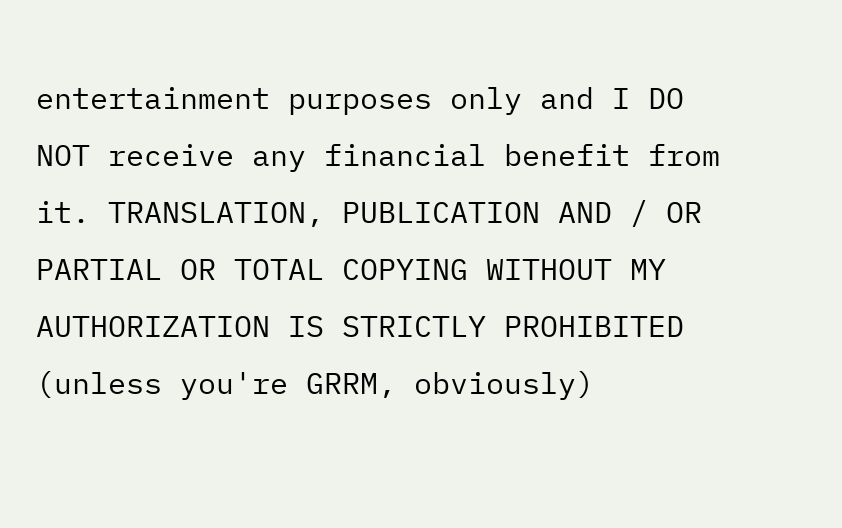entertainment purposes only and I DO NOT receive any financial benefit from it. TRANSLATION, PUBLICATION AND / OR PARTIAL OR TOTAL COPYING WITHOUT MY AUTHORIZATION IS STRICTLY PROHIBITED (unless you're GRRM, obviously)